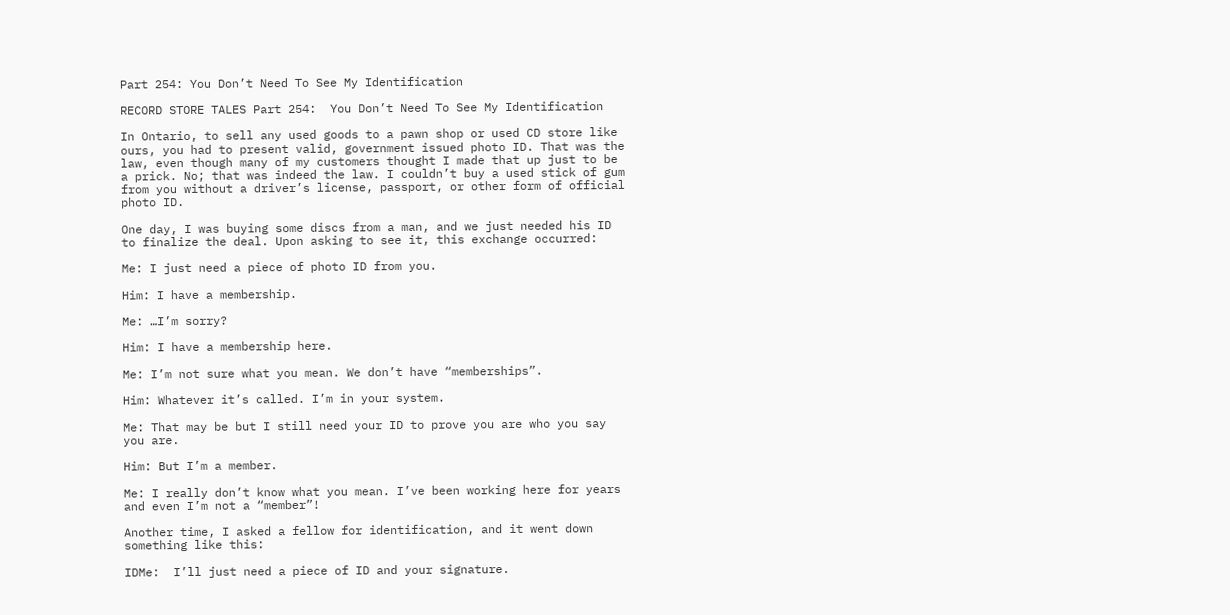Part 254: You Don’t Need To See My Identification

RECORD STORE TALES Part 254:  You Don’t Need To See My Identification

In Ontario, to sell any used goods to a pawn shop or used CD store like ours, you had to present valid, government issued photo ID. That was the law, even though many of my customers thought I made that up just to be a prick. No; that was indeed the law. I couldn’t buy a used stick of gum from you without a driver’s license, passport, or other form of official photo ID.

One day, I was buying some discs from a man, and we just needed his ID to finalize the deal. Upon asking to see it, this exchange occurred:

Me: I just need a piece of photo ID from you.

Him: I have a membership.

Me: …I’m sorry?

Him: I have a membership here.

Me: I’m not sure what you mean. We don’t have “memberships”.

Him: Whatever it’s called. I’m in your system.

Me: That may be but I still need your ID to prove you are who you say you are.

Him: But I’m a member.

Me: I really don’t know what you mean. I’ve been working here for years and even I’m not a “member”!

Another time, I asked a fellow for identification, and it went down something like this:

IDMe:  I’ll just need a piece of ID and your signature.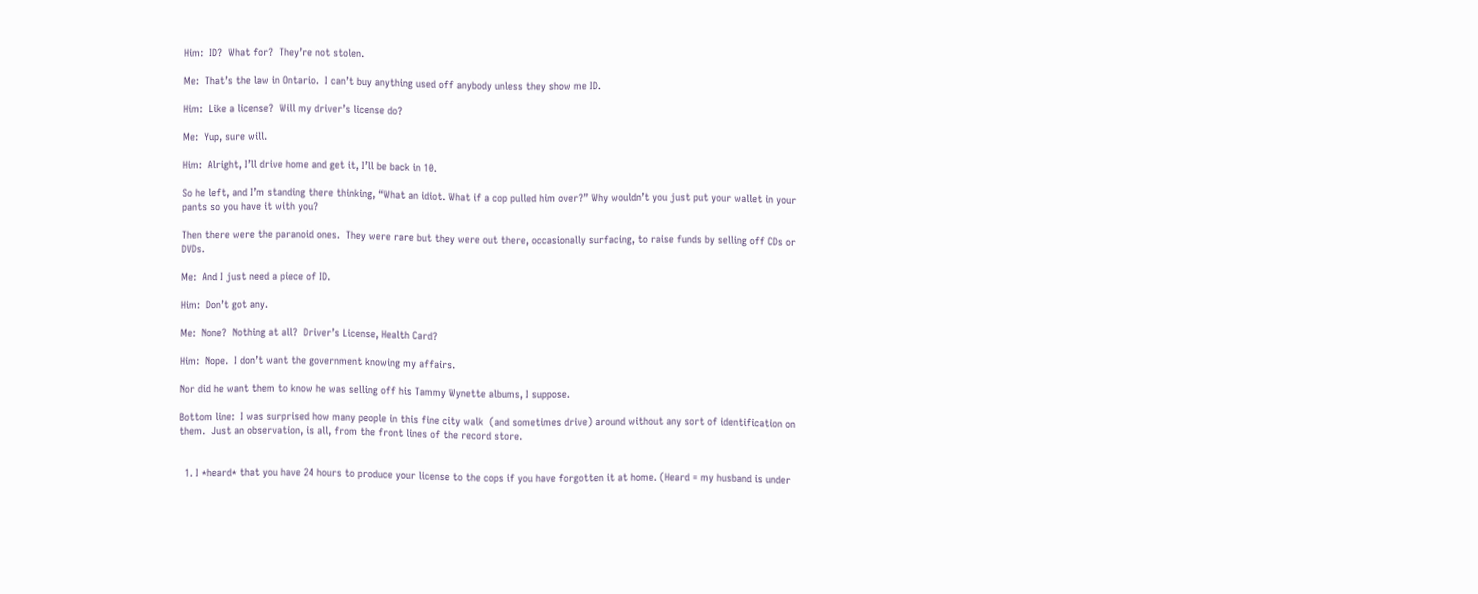Him:  ID?  What for?  They’re not stolen.

Me:  That’s the law in Ontario.  I can’t buy anything used off anybody unless they show me ID.

Him:  Like a license?  Will my driver’s license do?

Me:  Yup, sure will.

Him:  Alright, I’ll drive home and get it, I’ll be back in 10.

So he left, and I’m standing there thinking, “What an idiot. What if a cop pulled him over?” Why wouldn’t you just put your wallet in your pants so you have it with you?

Then there were the paranoid ones.  They were rare but they were out there, occasionally surfacing, to raise funds by selling off CDs or DVDs.

Me:  And I just need a piece of ID.

Him:  Don’t got any.

Me:  None?  Nothing at all?  Driver’s License, Health Card?

Him:  Nope.  I don’t want the government knowing my affairs.

Nor did he want them to know he was selling off his Tammy Wynette albums, I suppose.

Bottom line:  I was surprised how many people in this fine city walk  (and sometimes drive) around without any sort of identification on them.  Just an observation, is all, from the front lines of the record store.


  1. I *heard* that you have 24 hours to produce your license to the cops if you have forgotten it at home. (Heard = my husband is under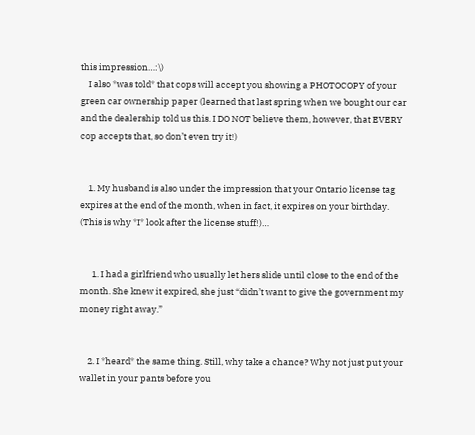this impression…:\)
    I also *was told* that cops will accept you showing a PHOTOCOPY of your green car ownership paper (learned that last spring when we bought our car and the dealership told us this. I DO NOT believe them, however, that EVERY cop accepts that, so don’t even try it!)


    1. My husband is also under the impression that your Ontario license tag expires at the end of the month, when in fact, it expires on your birthday. (This is why *I* look after the license stuff!)…


      1. I had a girlfriend who usually let hers slide until close to the end of the month. She knew it expired, she just “didn’t want to give the government my money right away.”


    2. I *heard* the same thing. Still, why take a chance? Why not just put your wallet in your pants before you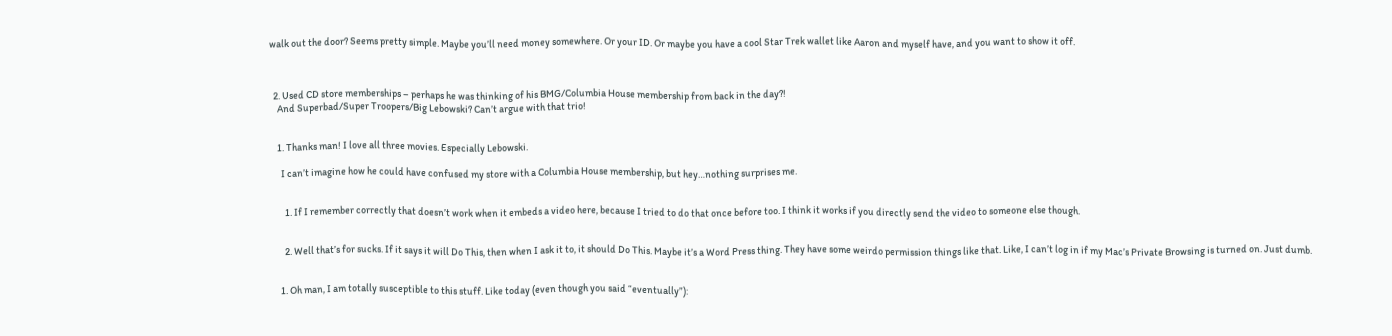walk out the door? Seems pretty simple. Maybe you’ll need money somewhere. Or your ID. Or maybe you have a cool Star Trek wallet like Aaron and myself have, and you want to show it off.



  2. Used CD store memberships – perhaps he was thinking of his BMG/Columbia House membership from back in the day?!
    And Superbad/Super Troopers/Big Lebowski? Can’t argue with that trio!


    1. Thanks man! I love all three movies. Especially Lebowski.

      I can’t imagine how he could have confused my store with a Columbia House membership, but hey…nothing surprises me.


        1. If I remember correctly that doesn’t work when it embeds a video here, because I tried to do that once before too. I think it works if you directly send the video to someone else though.


        2. Well that’s for sucks. If it says it will Do This, then when I ask it to, it should Do This. Maybe it’s a Word Press thing. They have some weirdo permission things like that. Like, I can’t log in if my Mac’s Private Browsing is turned on. Just dumb.


      1. Oh man, I am totally susceptible to this stuff. Like today (even though you said “eventually”):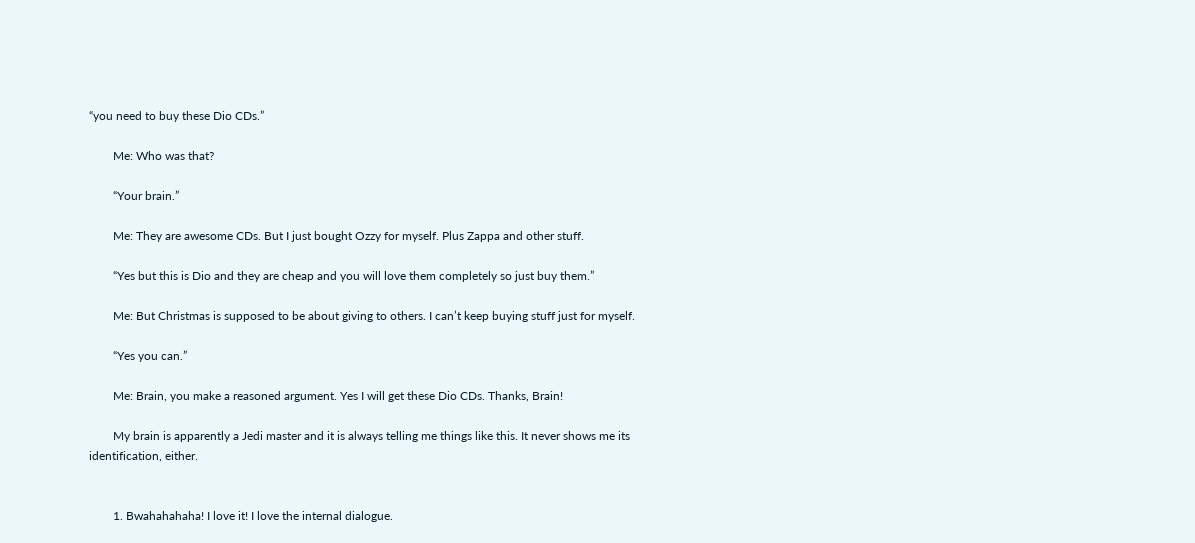“you need to buy these Dio CDs.”

        Me: Who was that?

        “Your brain.”

        Me: They are awesome CDs. But I just bought Ozzy for myself. Plus Zappa and other stuff.

        “Yes but this is Dio and they are cheap and you will love them completely so just buy them.”

        Me: But Christmas is supposed to be about giving to others. I can’t keep buying stuff just for myself.

        “Yes you can.”

        Me: Brain, you make a reasoned argument. Yes I will get these Dio CDs. Thanks, Brain!

        My brain is apparently a Jedi master and it is always telling me things like this. It never shows me its identification, either.


        1. Bwahahahaha! I love it! I love the internal dialogue.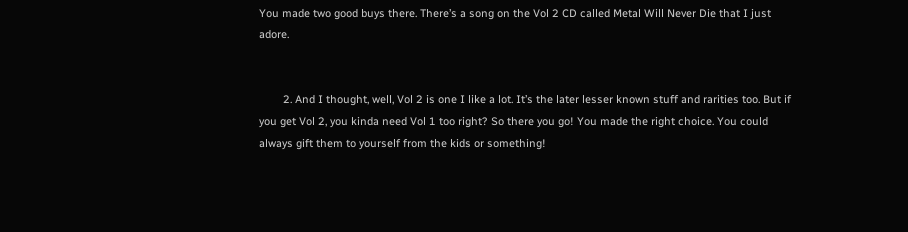You made two good buys there. There’s a song on the Vol 2 CD called Metal Will Never Die that I just adore.


        2. And I thought, well, Vol 2 is one I like a lot. It’s the later lesser known stuff and rarities too. But if you get Vol 2, you kinda need Vol 1 too right? So there you go! You made the right choice. You could always gift them to yourself from the kids or something!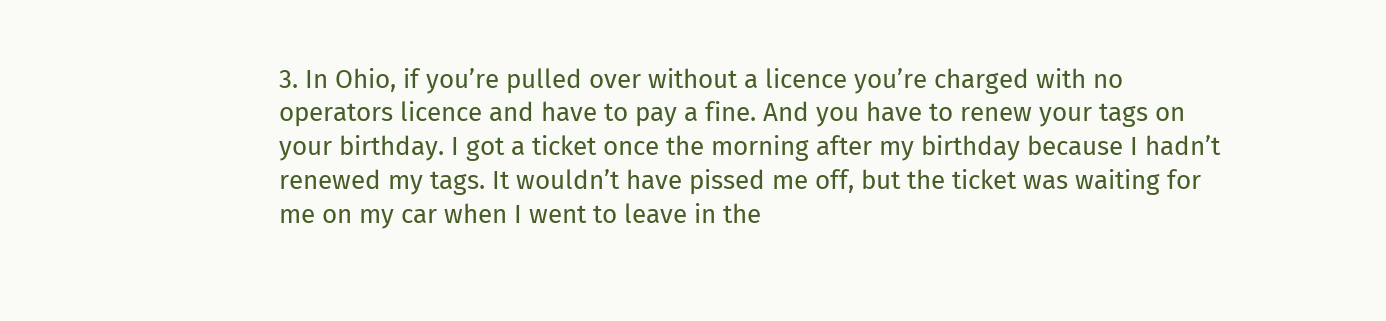3. In Ohio, if you’re pulled over without a licence you’re charged with no operators licence and have to pay a fine. And you have to renew your tags on your birthday. I got a ticket once the morning after my birthday because I hadn’t renewed my tags. It wouldn’t have pissed me off, but the ticket was waiting for me on my car when I went to leave in the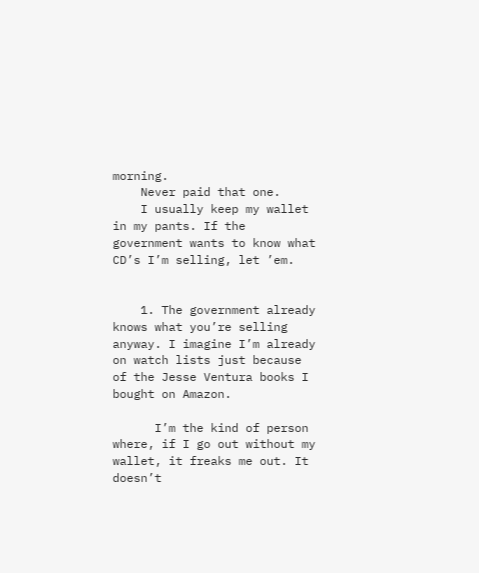morning.
    Never paid that one.
    I usually keep my wallet in my pants. If the government wants to know what CD’s I’m selling, let ’em.


    1. The government already knows what you’re selling anyway. I imagine I’m already on watch lists just because of the Jesse Ventura books I bought on Amazon.

      I’m the kind of person where, if I go out without my wallet, it freaks me out. It doesn’t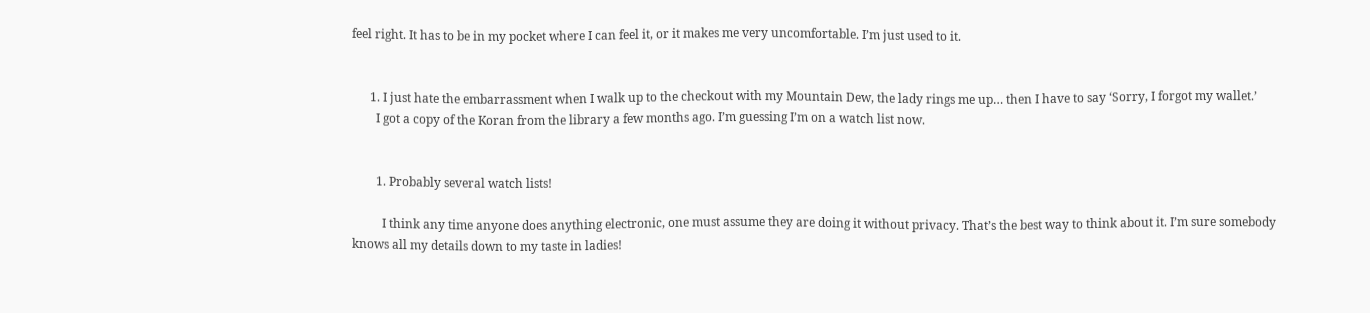feel right. It has to be in my pocket where I can feel it, or it makes me very uncomfortable. I’m just used to it.


      1. I just hate the embarrassment when I walk up to the checkout with my Mountain Dew, the lady rings me up… then I have to say ‘Sorry, I forgot my wallet.’
        I got a copy of the Koran from the library a few months ago. I’m guessing I’m on a watch list now.


        1. Probably several watch lists!

          I think any time anyone does anything electronic, one must assume they are doing it without privacy. That’s the best way to think about it. I’m sure somebody knows all my details down to my taste in ladies!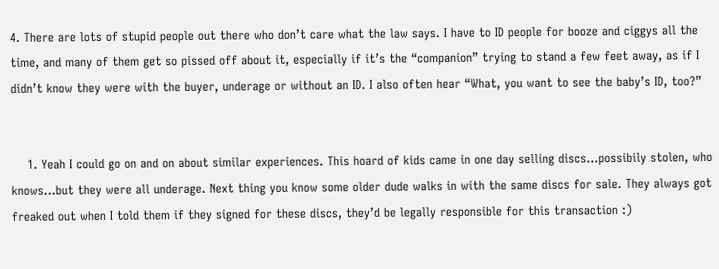4. There are lots of stupid people out there who don’t care what the law says. I have to ID people for booze and ciggys all the time, and many of them get so pissed off about it, especially if it’s the “companion” trying to stand a few feet away, as if I didn’t know they were with the buyer, underage or without an ID. I also often hear “What, you want to see the baby’s ID, too?”


    1. Yeah I could go on and on about similar experiences. This hoard of kids came in one day selling discs…possibily stolen, who knows…but they were all underage. Next thing you know some older dude walks in with the same discs for sale. They always got freaked out when I told them if they signed for these discs, they’d be legally responsible for this transaction :)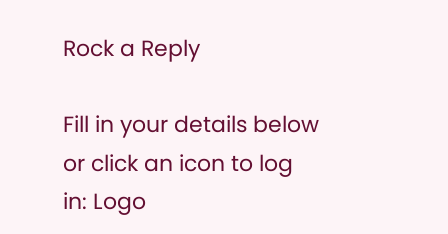Rock a Reply

Fill in your details below or click an icon to log in: Logo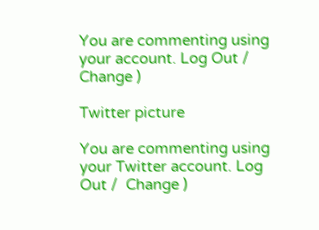You are commenting using your account. Log Out /  Change )

Twitter picture

You are commenting using your Twitter account. Log Out /  Change )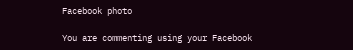Facebook photo

You are commenting using your Facebook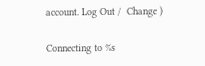account. Log Out /  Change )

Connecting to %s